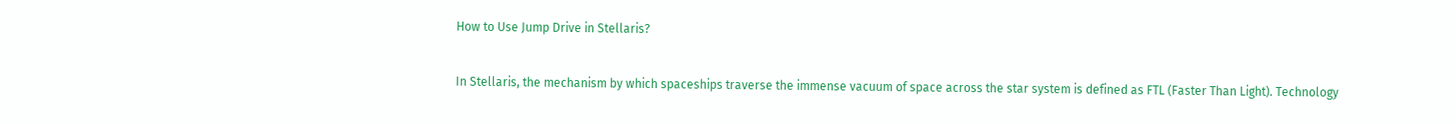How to Use Jump Drive in Stellaris?


In Stellaris, the mechanism by which spaceships traverse the immense vacuum of space across the star system is defined as FTL (Faster Than Light). Technology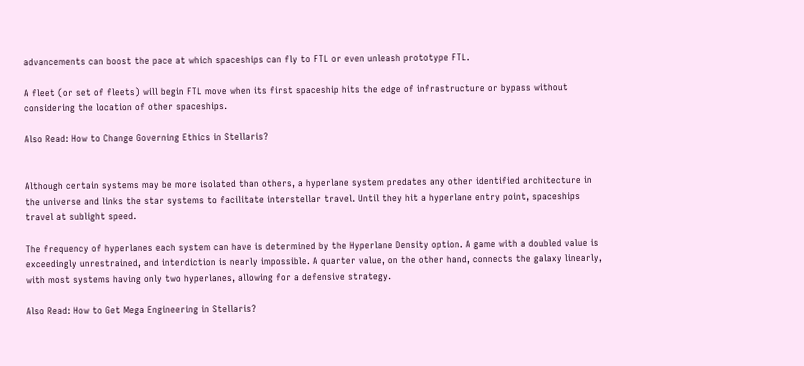advancements can boost the pace at which spaceships can fly to FTL or even unleash prototype FTL.

A fleet (or set of fleets) will begin FTL move when its first spaceship hits the edge of infrastructure or bypass without considering the location of other spaceships.

Also Read: How to Change Governing Ethics in Stellaris?


Although certain systems may be more isolated than others, a hyperlane system predates any other identified architecture in the universe and links the star systems to facilitate interstellar travel. Until they hit a hyperlane entry point, spaceships travel at sublight speed.

The frequency of hyperlanes each system can have is determined by the Hyperlane Density option. A game with a doubled value is exceedingly unrestrained, and interdiction is nearly impossible. A quarter value, on the other hand, connects the galaxy linearly, with most systems having only two hyperlanes, allowing for a defensive strategy.

Also Read: How to Get Mega Engineering in Stellaris?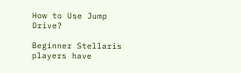How to Use Jump Drive?

Beginner Stellaris players have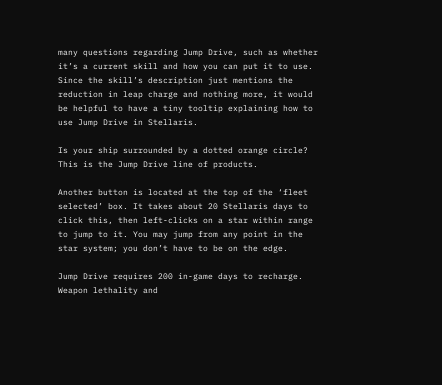many questions regarding Jump Drive, such as whether it’s a current skill and how you can put it to use. Since the skill’s description just mentions the reduction in leap charge and nothing more, it would be helpful to have a tiny tooltip explaining how to use Jump Drive in Stellaris.

Is your ship surrounded by a dotted orange circle? This is the Jump Drive line of products.

Another button is located at the top of the ‘fleet selected’ box. It takes about 20 Stellaris days to click this, then left-clicks on a star within range to jump to it. You may jump from any point in the star system; you don’t have to be on the edge.

Jump Drive requires 200 in-game days to recharge. Weapon lethality and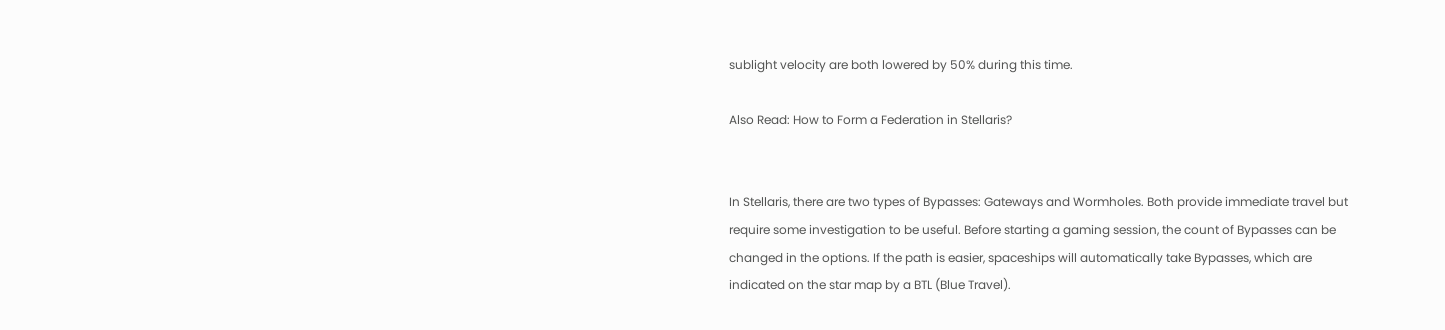sublight velocity are both lowered by 50% during this time.

Also Read: How to Form a Federation in Stellaris?


In Stellaris, there are two types of Bypasses: Gateways and Wormholes. Both provide immediate travel but require some investigation to be useful. Before starting a gaming session, the count of Bypasses can be changed in the options. If the path is easier, spaceships will automatically take Bypasses, which are indicated on the star map by a BTL (Blue Travel).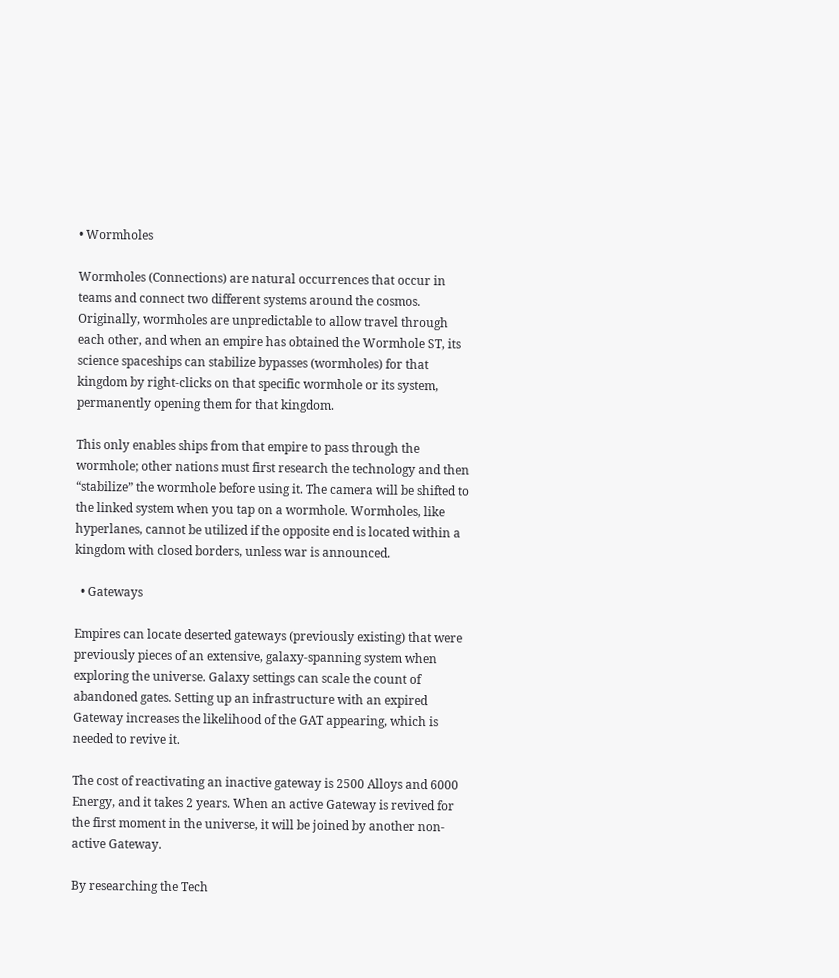• Wormholes

Wormholes (Connections) are natural occurrences that occur in teams and connect two different systems around the cosmos. Originally, wormholes are unpredictable to allow travel through each other, and when an empire has obtained the Wormhole ST, its science spaceships can stabilize bypasses (wormholes) for that kingdom by right-clicks on that specific wormhole or its system, permanently opening them for that kingdom.

This only enables ships from that empire to pass through the wormhole; other nations must first research the technology and then “stabilize” the wormhole before using it. The camera will be shifted to the linked system when you tap on a wormhole. Wormholes, like hyperlanes, cannot be utilized if the opposite end is located within a kingdom with closed borders, unless war is announced.

  • Gateways

Empires can locate deserted gateways (previously existing) that were previously pieces of an extensive, galaxy-spanning system when exploring the universe. Galaxy settings can scale the count of abandoned gates. Setting up an infrastructure with an expired Gateway increases the likelihood of the GAT appearing, which is needed to revive it.

The cost of reactivating an inactive gateway is 2500 Alloys and 6000 Energy, and it takes 2 years. When an active Gateway is revived for the first moment in the universe, it will be joined by another non-active Gateway.

By researching the Tech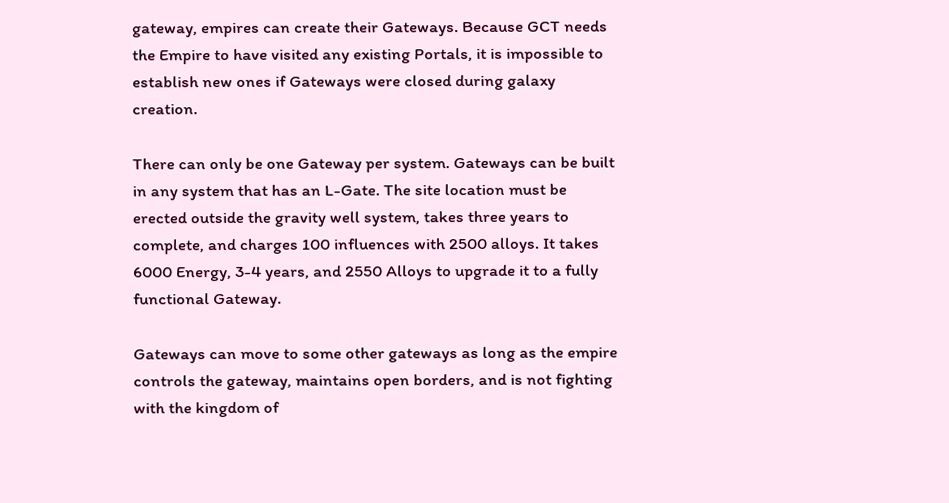gateway, empires can create their Gateways. Because GCT needs the Empire to have visited any existing Portals, it is impossible to establish new ones if Gateways were closed during galaxy creation.

There can only be one Gateway per system. Gateways can be built in any system that has an L-Gate. The site location must be erected outside the gravity well system, takes three years to complete, and charges 100 influences with 2500 alloys. It takes 6000 Energy, 3-4 years, and 2550 Alloys to upgrade it to a fully functional Gateway.

Gateways can move to some other gateways as long as the empire controls the gateway, maintains open borders, and is not fighting with the kingdom of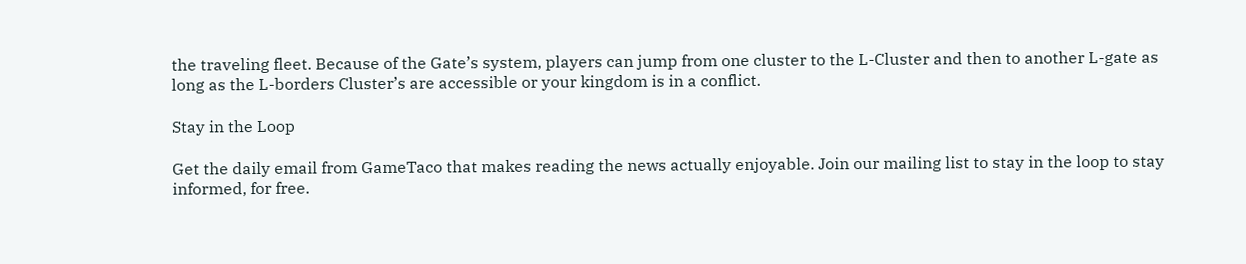the traveling fleet. Because of the Gate’s system, players can jump from one cluster to the L-Cluster and then to another L-gate as long as the L-borders Cluster’s are accessible or your kingdom is in a conflict.

Stay in the Loop

Get the daily email from GameTaco that makes reading the news actually enjoyable. Join our mailing list to stay in the loop to stay informed, for free.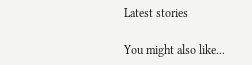Latest stories

You might also like...